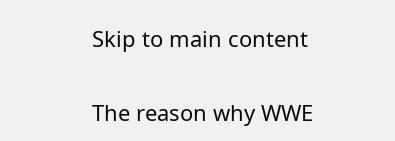Skip to main content

The reason why WWE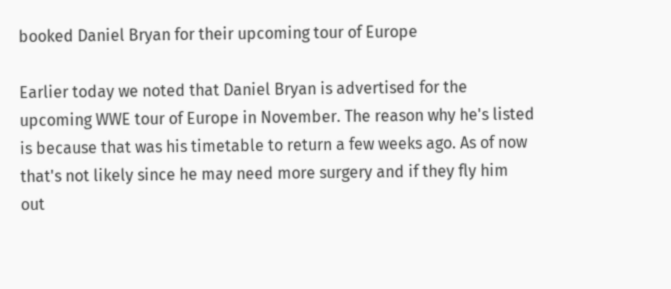booked Daniel Bryan for their upcoming tour of Europe

Earlier today we noted that Daniel Bryan is advertised for the upcoming WWE tour of Europe in November. The reason why he's listed is because that was his timetable to return a few weeks ago. As of now that's not likely since he may need more surgery and if they fly him out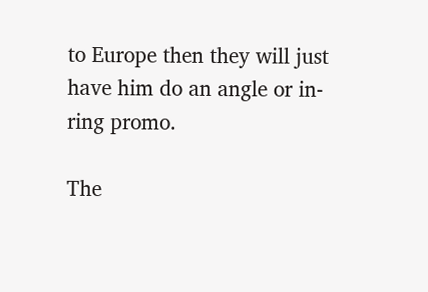to Europe then they will just have him do an angle or in-ring promo.

The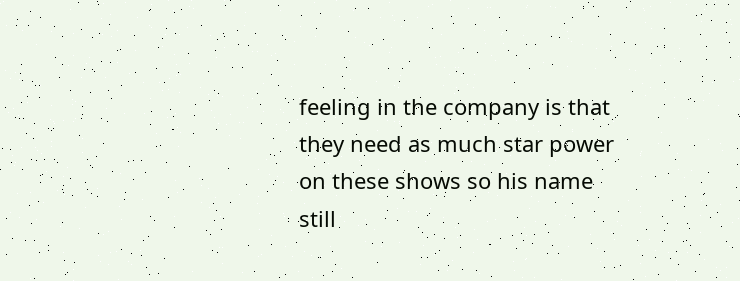feeling in the company is that they need as much star power on these shows so his name still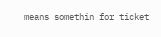means somethin for ticket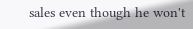sales even though he won't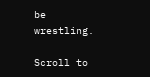be wrestling.

Scroll to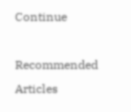Continue

Recommended Articles